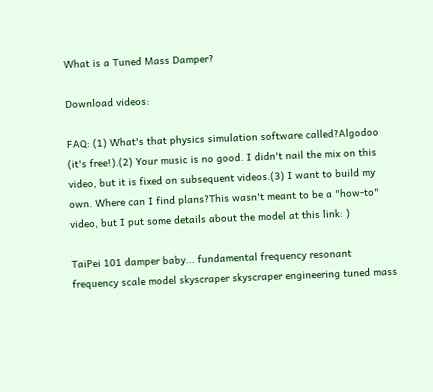What is a Tuned Mass Damper?

Download videos:

FAQ: (1) What's that physics simulation software called?Algodoo (it's free!).(2) Your music is no good. I didn't nail the mix on this video, but it is fixed on subsequent videos.(3) I want to build my own. Where can I find plans?This wasn't meant to be a "how-to" video, but I put some details about the model at this link: )

TaiPei 101 damper baby... fundamental frequency resonant frequency scale model skyscraper skyscraper engineering tuned mass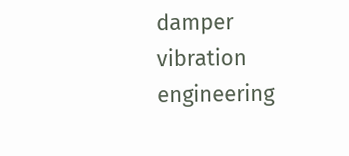damper vibration engineering